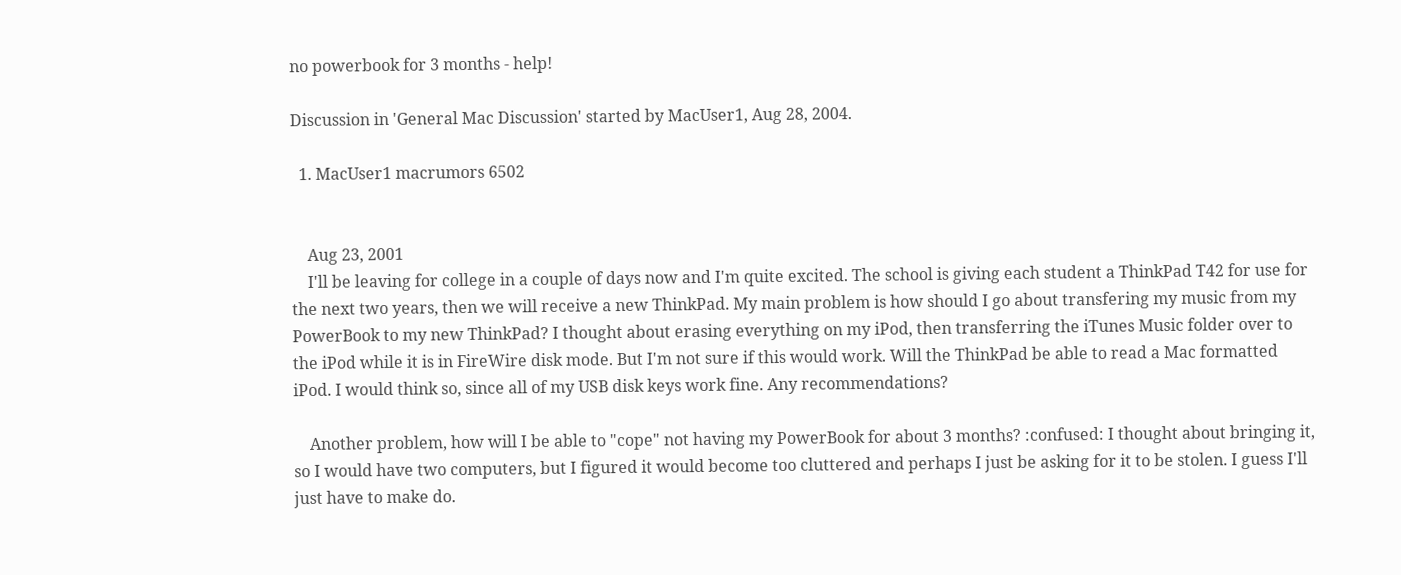no powerbook for 3 months - help!

Discussion in 'General Mac Discussion' started by MacUser1, Aug 28, 2004.

  1. MacUser1 macrumors 6502


    Aug 23, 2001
    I'll be leaving for college in a couple of days now and I'm quite excited. The school is giving each student a ThinkPad T42 for use for the next two years, then we will receive a new ThinkPad. My main problem is how should I go about transfering my music from my PowerBook to my new ThinkPad? I thought about erasing everything on my iPod, then transferring the iTunes Music folder over to the iPod while it is in FireWire disk mode. But I'm not sure if this would work. Will the ThinkPad be able to read a Mac formatted iPod. I would think so, since all of my USB disk keys work fine. Any recommendations?

    Another problem, how will I be able to "cope" not having my PowerBook for about 3 months? :confused: I thought about bringing it, so I would have two computers, but I figured it would become too cluttered and perhaps I just be asking for it to be stolen. I guess I'll just have to make do.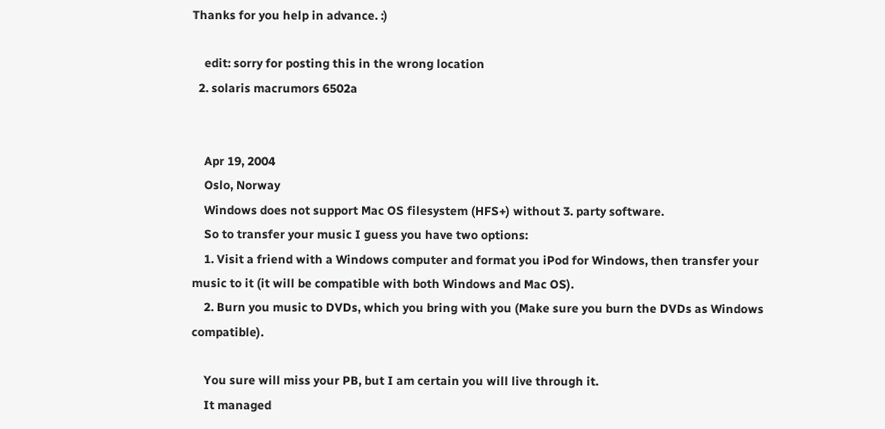Thanks for you help in advance. :)

    edit: sorry for posting this in the wrong location
  2. solaris macrumors 6502a


    Apr 19, 2004
    Oslo, Norway
    Windows does not support Mac OS filesystem (HFS+) without 3. party software.
    So to transfer your music I guess you have two options:
    1. Visit a friend with a Windows computer and format you iPod for Windows, then transfer your music to it (it will be compatible with both Windows and Mac OS).
    2. Burn you music to DVDs, which you bring with you (Make sure you burn the DVDs as Windows compatible).

    You sure will miss your PB, but I am certain you will live through it.
    It managed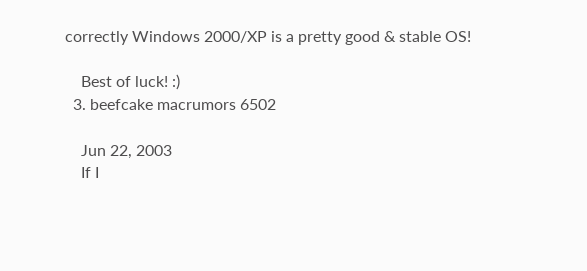correctly Windows 2000/XP is a pretty good & stable OS!

    Best of luck! :)
  3. beefcake macrumors 6502

    Jun 22, 2003
    If I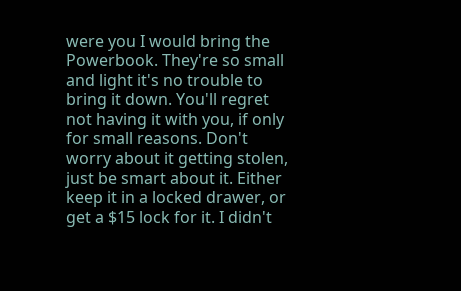were you I would bring the Powerbook. They're so small and light it's no trouble to bring it down. You'll regret not having it with you, if only for small reasons. Don't worry about it getting stolen, just be smart about it. Either keep it in a locked drawer, or get a $15 lock for it. I didn't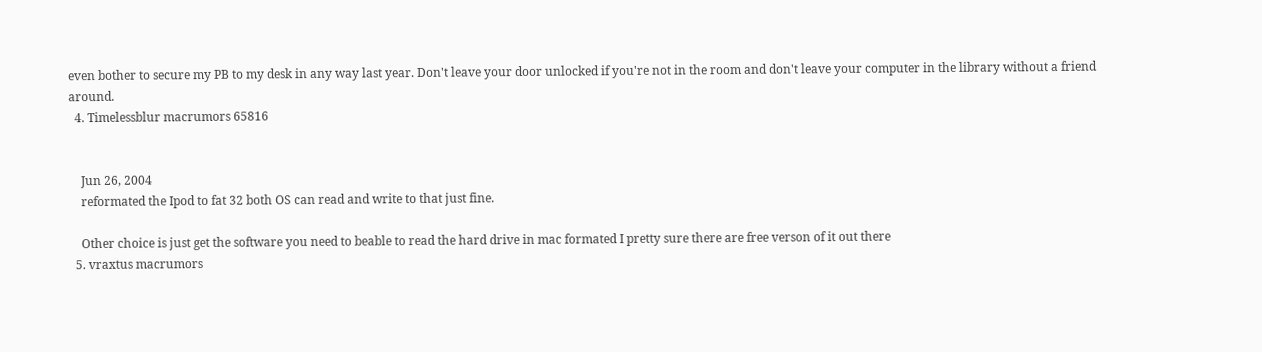even bother to secure my PB to my desk in any way last year. Don't leave your door unlocked if you're not in the room and don't leave your computer in the library without a friend around.
  4. Timelessblur macrumors 65816


    Jun 26, 2004
    reformated the Ipod to fat 32 both OS can read and write to that just fine.

    Other choice is just get the software you need to beable to read the hard drive in mac formated I pretty sure there are free verson of it out there
  5. vraxtus macrumors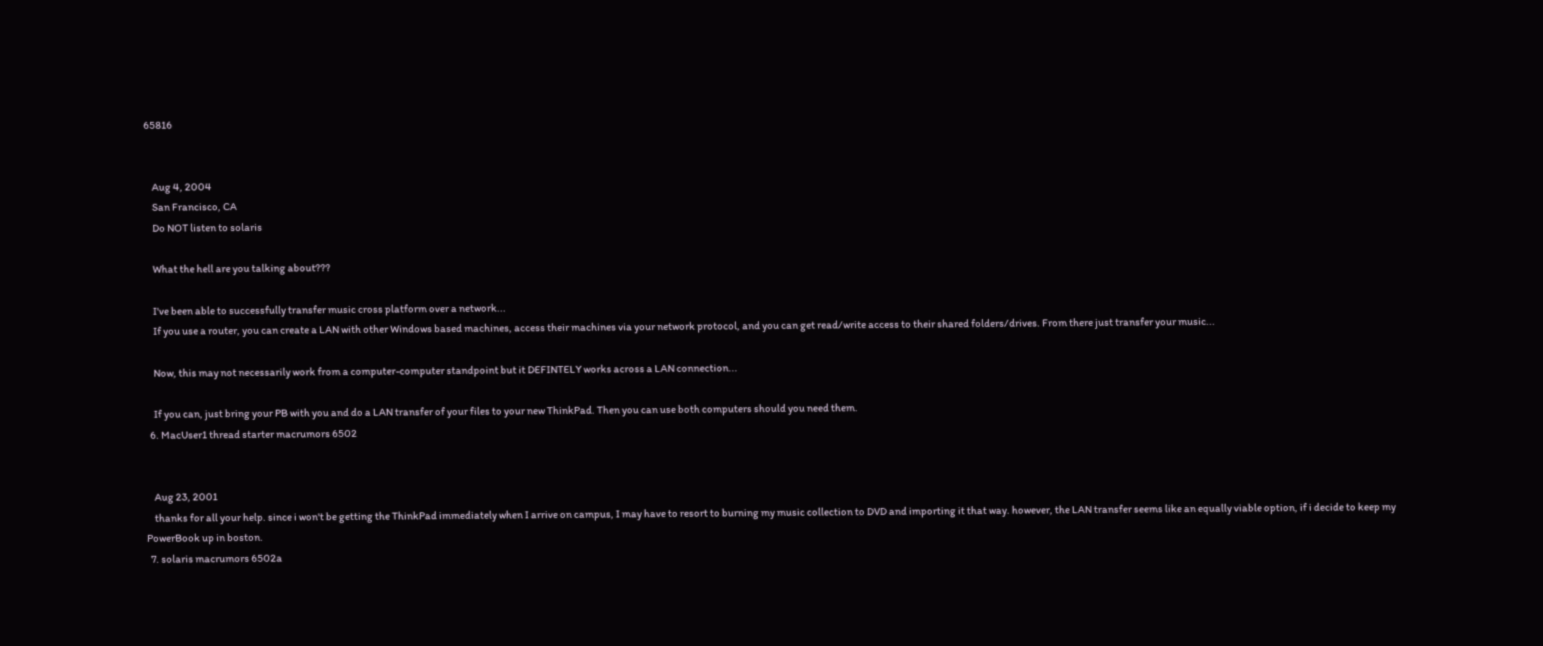65816


    Aug 4, 2004
    San Francisco, CA
    Do NOT listen to solaris

    What the hell are you talking about???

    I've been able to successfully transfer music cross platform over a network...
    If you use a router, you can create a LAN with other Windows based machines, access their machines via your network protocol, and you can get read/write access to their shared folders/drives. From there just transfer your music...

    Now, this may not necessarily work from a computer-computer standpoint but it DEFINTELY works across a LAN connection...

    If you can, just bring your PB with you and do a LAN transfer of your files to your new ThinkPad. Then you can use both computers should you need them.
  6. MacUser1 thread starter macrumors 6502


    Aug 23, 2001
    thanks for all your help. since i won't be getting the ThinkPad immediately when I arrive on campus, I may have to resort to burning my music collection to DVD and importing it that way. however, the LAN transfer seems like an equally viable option, if i decide to keep my PowerBook up in boston.
  7. solaris macrumors 6502a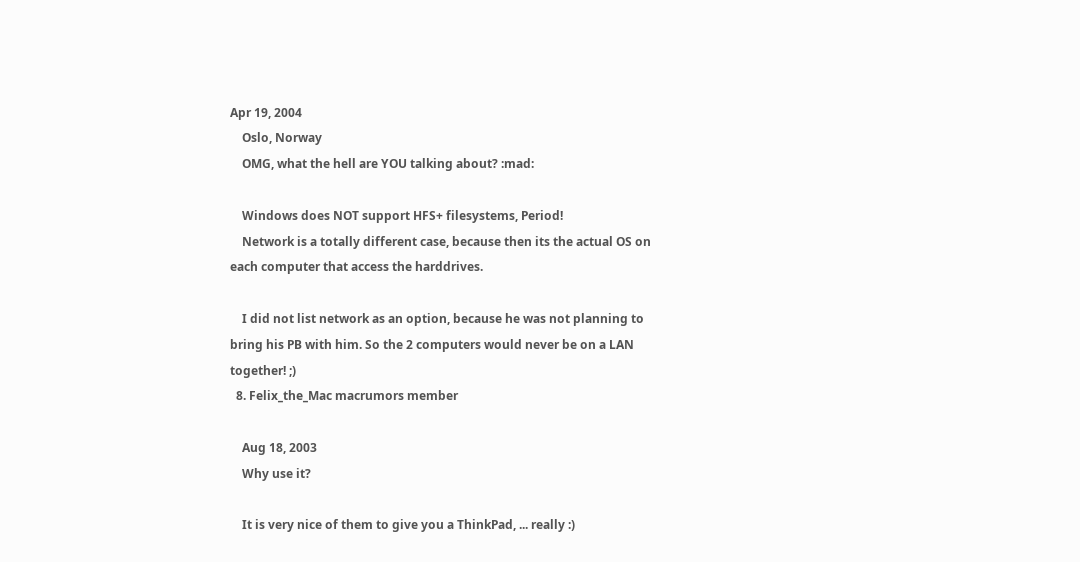Apr 19, 2004
    Oslo, Norway
    OMG, what the hell are YOU talking about? :mad:

    Windows does NOT support HFS+ filesystems, Period!
    Network is a totally different case, because then its the actual OS on each computer that access the harddrives.

    I did not list network as an option, because he was not planning to bring his PB with him. So the 2 computers would never be on a LAN together! ;)
  8. Felix_the_Mac macrumors member

    Aug 18, 2003
    Why use it?

    It is very nice of them to give you a ThinkPad, ... really :)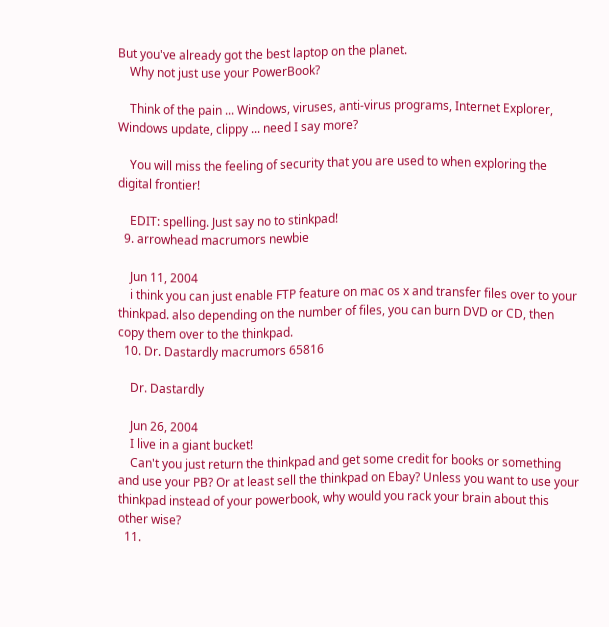But you've already got the best laptop on the planet.
    Why not just use your PowerBook?

    Think of the pain ... Windows, viruses, anti-virus programs, Internet Explorer, Windows update, clippy ... need I say more?

    You will miss the feeling of security that you are used to when exploring the digital frontier!

    EDIT: spelling. Just say no to stinkpad!
  9. arrowhead macrumors newbie

    Jun 11, 2004
    i think you can just enable FTP feature on mac os x and transfer files over to your thinkpad. also depending on the number of files, you can burn DVD or CD, then copy them over to the thinkpad.
  10. Dr. Dastardly macrumors 65816

    Dr. Dastardly

    Jun 26, 2004
    I live in a giant bucket!
    Can't you just return the thinkpad and get some credit for books or something and use your PB? Or at least sell the thinkpad on Ebay? Unless you want to use your thinkpad instead of your powerbook, why would you rack your brain about this other wise?
  11.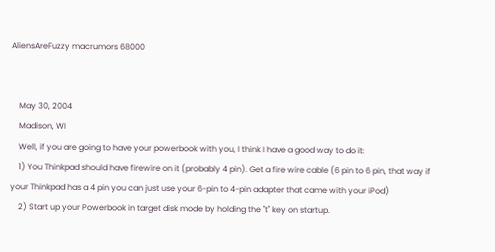AliensAreFuzzy macrumors 68000


    May 30, 2004
    Madison, WI
    Well, if you are going to have your powerbook with you, I think I have a good way to do it:
    1) You Thinkpad should have firewire on it (probably 4 pin). Get a fire wire cable (6 pin to 6 pin, that way if your Thinkpad has a 4 pin you can just use your 6-pin to 4-pin adapter that came with your iPod)
    2) Start up your Powerbook in target disk mode by holding the "t" key on startup.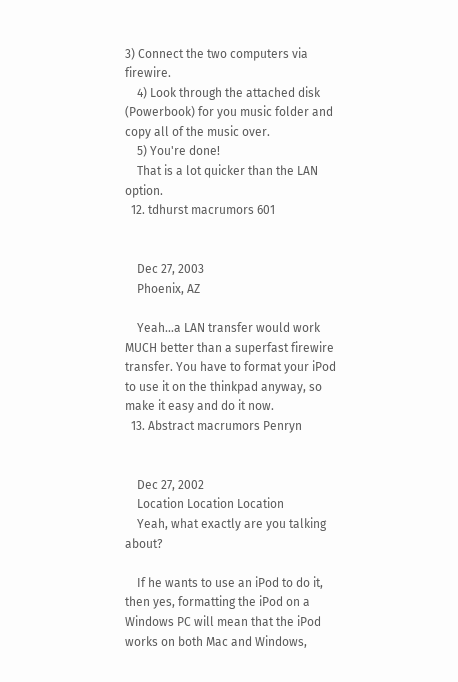3) Connect the two computers via firewire.
    4) Look through the attached disk (Powerbook) for you music folder and copy all of the music over.
    5) You're done!
    That is a lot quicker than the LAN option.
  12. tdhurst macrumors 601


    Dec 27, 2003
    Phoenix, AZ

    Yeah...a LAN transfer would work MUCH better than a superfast firewire transfer. You have to format your iPod to use it on the thinkpad anyway, so make it easy and do it now.
  13. Abstract macrumors Penryn


    Dec 27, 2002
    Location Location Location
    Yeah, what exactly are you talking about?

    If he wants to use an iPod to do it, then yes, formatting the iPod on a Windows PC will mean that the iPod works on both Mac and Windows,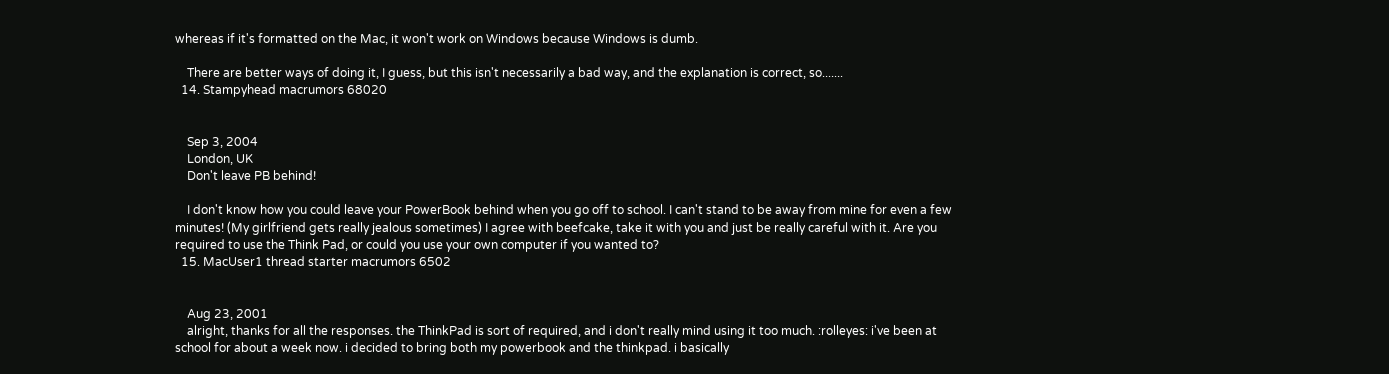whereas if it's formatted on the Mac, it won't work on Windows because Windows is dumb.

    There are better ways of doing it, I guess, but this isn't necessarily a bad way, and the explanation is correct, so.......
  14. Stampyhead macrumors 68020


    Sep 3, 2004
    London, UK
    Don't leave PB behind!

    I don't know how you could leave your PowerBook behind when you go off to school. I can't stand to be away from mine for even a few minutes! (My girlfriend gets really jealous sometimes) I agree with beefcake, take it with you and just be really careful with it. Are you required to use the Think Pad, or could you use your own computer if you wanted to?
  15. MacUser1 thread starter macrumors 6502


    Aug 23, 2001
    alright, thanks for all the responses. the ThinkPad is sort of required, and i don't really mind using it too much. :rolleyes: i've been at school for about a week now. i decided to bring both my powerbook and the thinkpad. i basically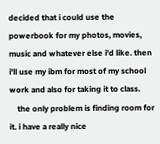decided that i could use the powerbook for my photos, movies, music and whatever else i'd like. then i'll use my ibm for most of my school work and also for taking it to class.
    the only problem is finding room for it. i have a really nice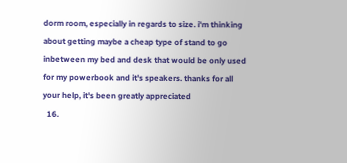dorm room, especially in regards to size. i'm thinking about getting maybe a cheap type of stand to go inbetween my bed and desk that would be only used for my powerbook and it's speakers. thanks for all your help, it's been greatly appreciated
  16.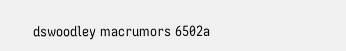dswoodley macrumors 6502a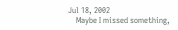Jul 18, 2002
    Maybe I missed something,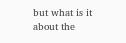but what is it about the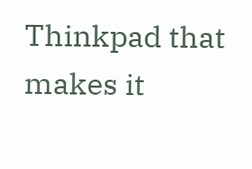Thinkpad that makes it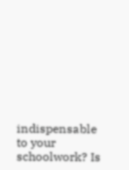indispensable to your schoolwork? Is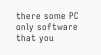there some PC only software that you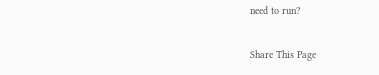need to run?

Share This Page